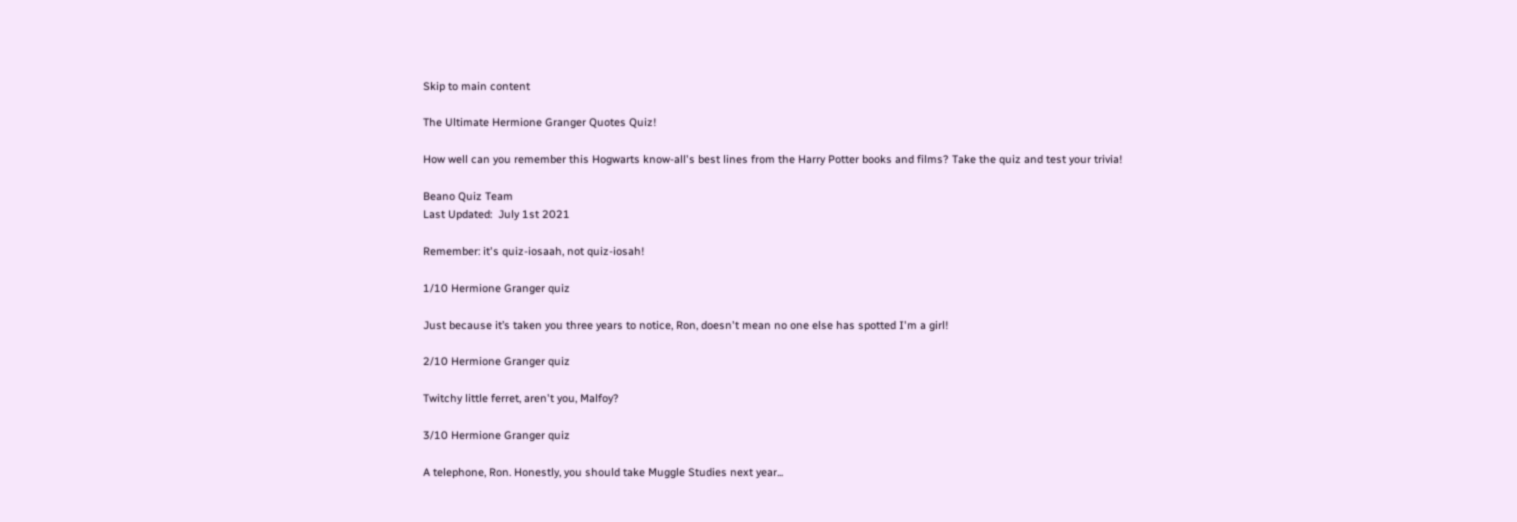Skip to main content

The Ultimate Hermione Granger Quotes Quiz!

How well can you remember this Hogwarts know-all's best lines from the Harry Potter books and films? Take the quiz and test your trivia!

Beano Quiz Team
Last Updated:  July 1st 2021

Remember: it's quiz-iosaah, not quiz-iosah!

1/10 Hermione Granger quiz

Just because it’s taken you three years to notice, Ron, doesn't mean no one else has spotted I'm a girl!

2/10 Hermione Granger quiz

Twitchy little ferret, aren't you, Malfoy?

3/10 Hermione Granger quiz

A telephone, Ron. Honestly, you should take Muggle Studies next year...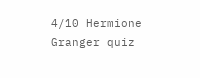4/10 Hermione Granger quiz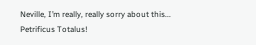Neville, I’m really, really sorry about this... Petrificus Totalus!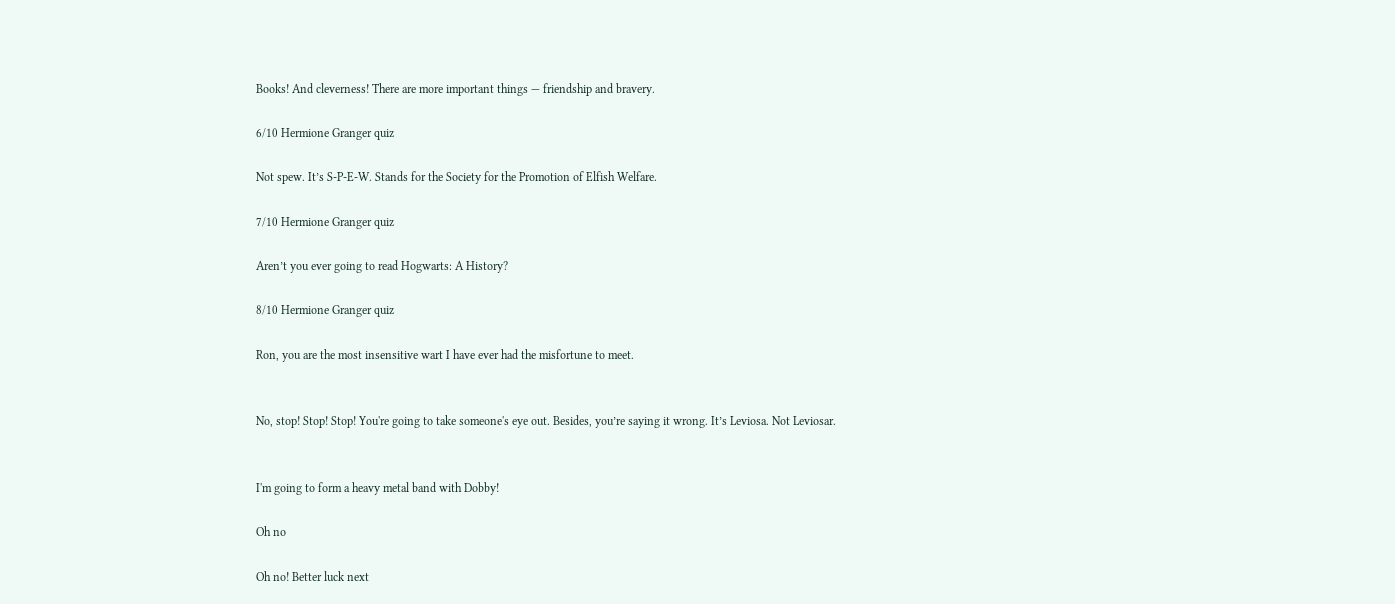Books! And cleverness! There are more important things — friendship and bravery.

6/10 Hermione Granger quiz

Not spew. It’s S-P-E-W. Stands for the Society for the Promotion of Elfish Welfare.

7/10 Hermione Granger quiz

Aren’t you ever going to read Hogwarts: A History?

8/10 Hermione Granger quiz

Ron, you are the most insensitive wart I have ever had the misfortune to meet.


No, stop! Stop! Stop! You're going to take someone's eye out. Besides, you’re saying it wrong. It’s Leviosa. Not Leviosar.


I'm going to form a heavy metal band with Dobby!

Oh no

Oh no! Better luck next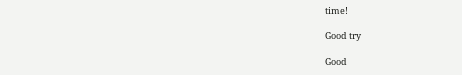time!

Good try

Good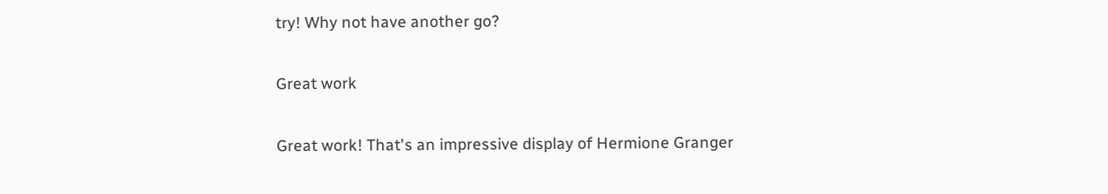try! Why not have another go?

Great work

Great work! That's an impressive display of Hermione Granger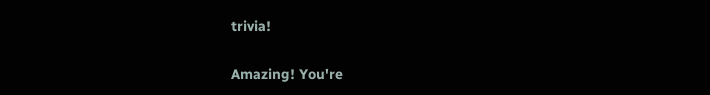trivia!


Amazing! You're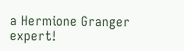a Hermione Granger expert!